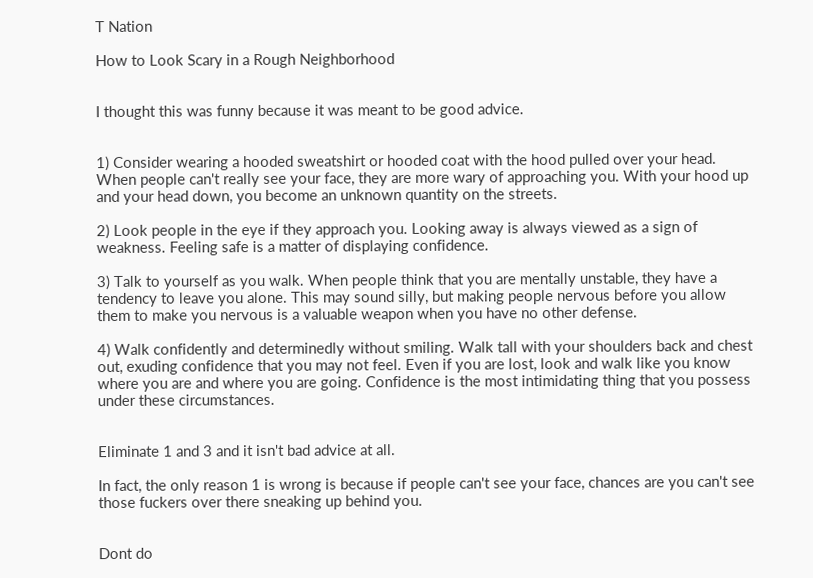T Nation

How to Look Scary in a Rough Neighborhood


I thought this was funny because it was meant to be good advice.


1) Consider wearing a hooded sweatshirt or hooded coat with the hood pulled over your head. When people can't really see your face, they are more wary of approaching you. With your hood up and your head down, you become an unknown quantity on the streets.

2) Look people in the eye if they approach you. Looking away is always viewed as a sign of weakness. Feeling safe is a matter of displaying confidence.

3) Talk to yourself as you walk. When people think that you are mentally unstable, they have a tendency to leave you alone. This may sound silly, but making people nervous before you allow them to make you nervous is a valuable weapon when you have no other defense.

4) Walk confidently and determinedly without smiling. Walk tall with your shoulders back and chest out, exuding confidence that you may not feel. Even if you are lost, look and walk like you know where you are and where you are going. Confidence is the most intimidating thing that you possess under these circumstances.


Eliminate 1 and 3 and it isn't bad advice at all.

In fact, the only reason 1 is wrong is because if people can't see your face, chances are you can't see those fuckers over there sneaking up behind you.


Dont do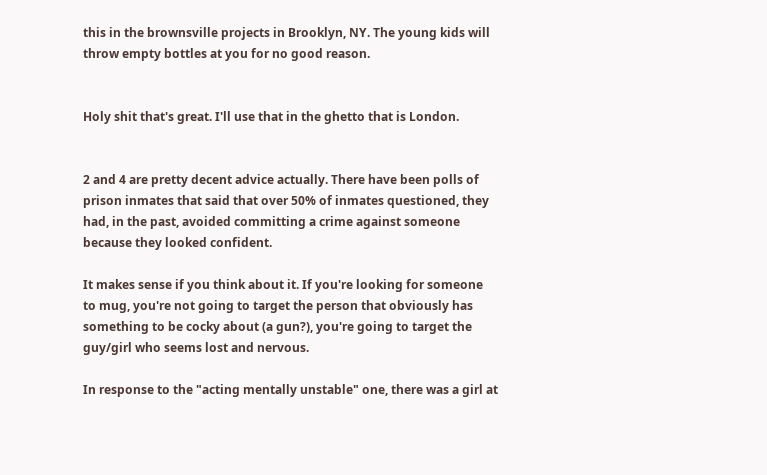this in the brownsville projects in Brooklyn, NY. The young kids will throw empty bottles at you for no good reason.


Holy shit that's great. I'll use that in the ghetto that is London.


2 and 4 are pretty decent advice actually. There have been polls of prison inmates that said that over 50% of inmates questioned, they had, in the past, avoided committing a crime against someone because they looked confident.

It makes sense if you think about it. If you're looking for someone to mug, you're not going to target the person that obviously has something to be cocky about (a gun?), you're going to target the guy/girl who seems lost and nervous.

In response to the "acting mentally unstable" one, there was a girl at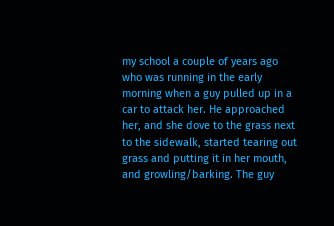my school a couple of years ago who was running in the early morning when a guy pulled up in a car to attack her. He approached her, and she dove to the grass next to the sidewalk, started tearing out grass and putting it in her mouth, and growling/barking. The guy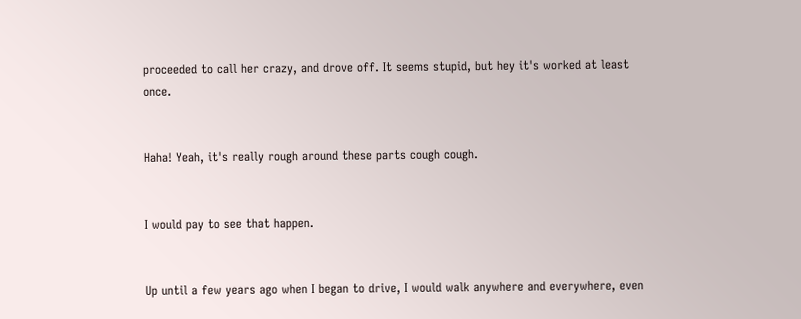proceeded to call her crazy, and drove off. It seems stupid, but hey it's worked at least once.


Haha! Yeah, it's really rough around these parts cough cough.


I would pay to see that happen.


Up until a few years ago when I began to drive, I would walk anywhere and everywhere, even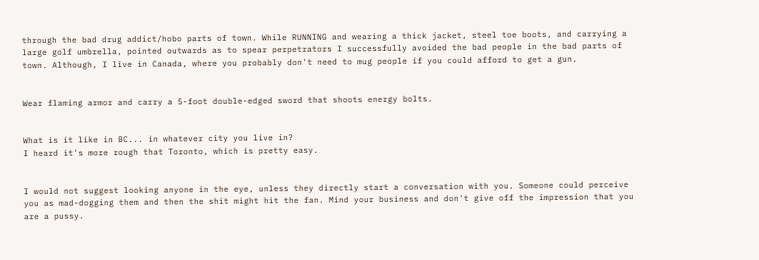through the bad drug addict/hobo parts of town. While RUNNING and wearing a thick jacket, steel toe boots, and carrying a large golf umbrella, pointed outwards as to spear perpetrators I successfully avoided the bad people in the bad parts of town. Although, I live in Canada, where you probably don't need to mug people if you could afford to get a gun.


Wear flaming armor and carry a 5-foot double-edged sword that shoots energy bolts.


What is it like in BC... in whatever city you live in?
I heard it's more rough that Toronto, which is pretty easy.


I would not suggest looking anyone in the eye, unless they directly start a conversation with you. Someone could perceive you as mad-dogging them and then the shit might hit the fan. Mind your business and don't give off the impression that you are a pussy.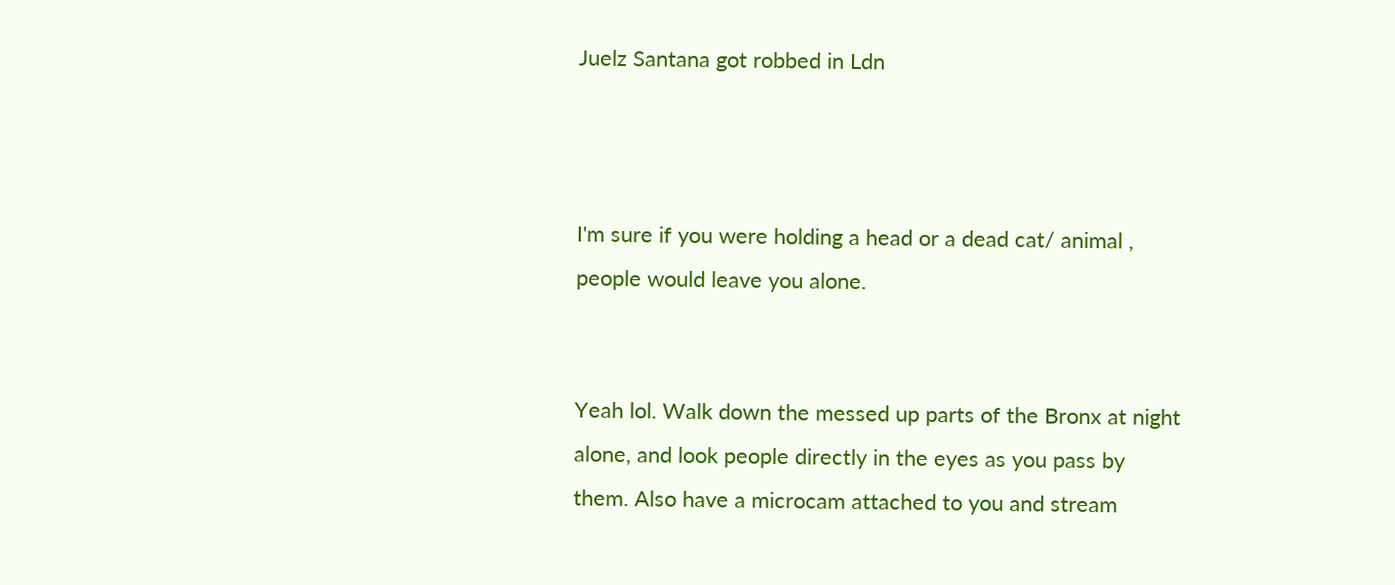Juelz Santana got robbed in Ldn



I'm sure if you were holding a head or a dead cat/ animal , people would leave you alone.


Yeah lol. Walk down the messed up parts of the Bronx at night alone, and look people directly in the eyes as you pass by them. Also have a microcam attached to you and stream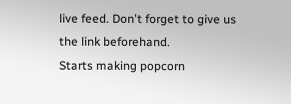live feed. Don't forget to give us the link beforehand.
Starts making popcorn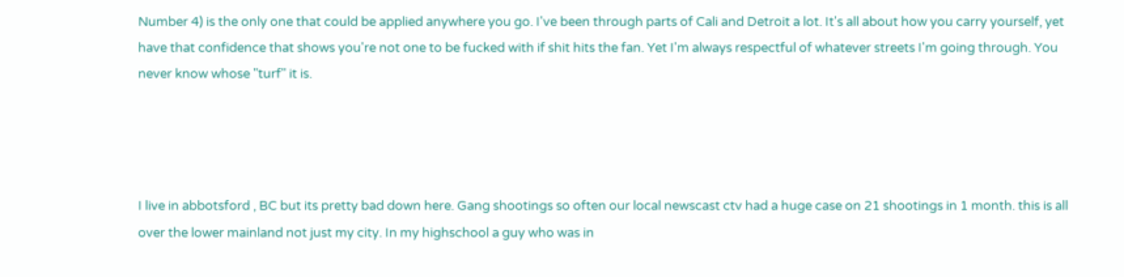Number 4) is the only one that could be applied anywhere you go. I've been through parts of Cali and Detroit a lot. It's all about how you carry yourself, yet have that confidence that shows you're not one to be fucked with if shit hits the fan. Yet I'm always respectful of whatever streets I'm going through. You never know whose "turf" it is.




I live in abbotsford , BC but its pretty bad down here. Gang shootings so often our local newscast ctv had a huge case on 21 shootings in 1 month. this is all over the lower mainland not just my city. In my highschool a guy who was in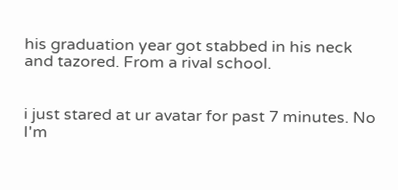his graduation year got stabbed in his neck and tazored. From a rival school.


i just stared at ur avatar for past 7 minutes. No I'm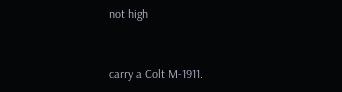not high


carry a Colt M-1911.